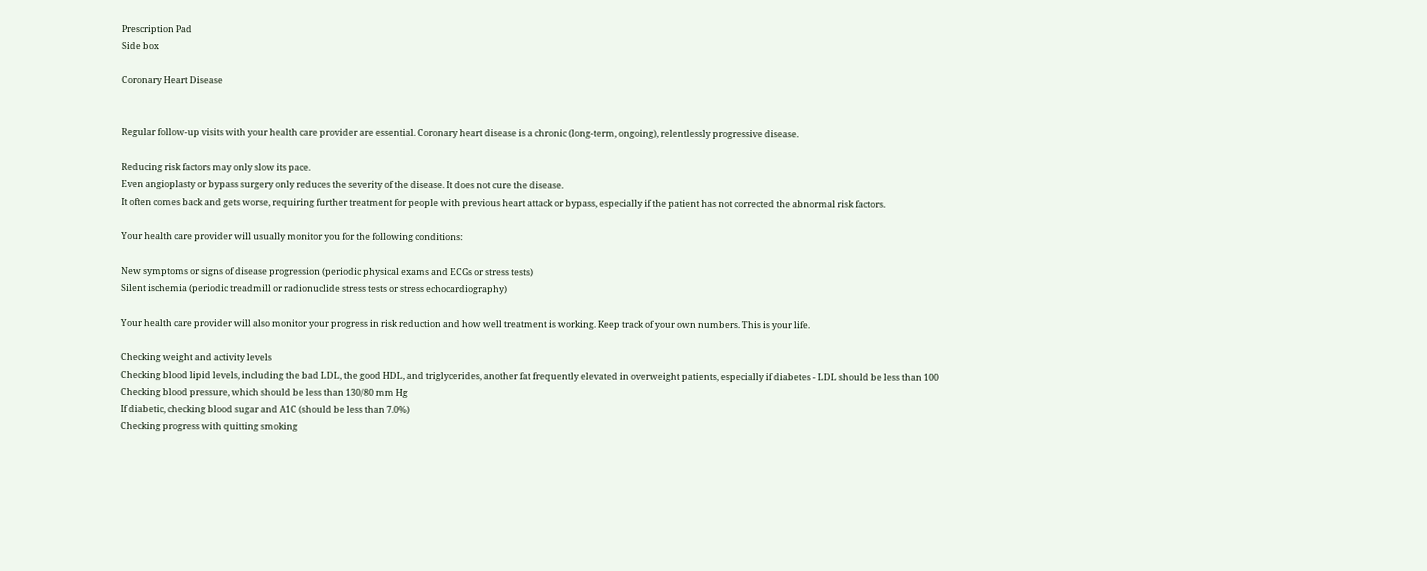Prescription Pad
Side box

Coronary Heart Disease


Regular follow-up visits with your health care provider are essential. Coronary heart disease is a chronic (long-term, ongoing), relentlessly progressive disease.

Reducing risk factors may only slow its pace.
Even angioplasty or bypass surgery only reduces the severity of the disease. It does not cure the disease.
It often comes back and gets worse, requiring further treatment for people with previous heart attack or bypass, especially if the patient has not corrected the abnormal risk factors.

Your health care provider will usually monitor you for the following conditions:

New symptoms or signs of disease progression (periodic physical exams and ECGs or stress tests)
Silent ischemia (periodic treadmill or radionuclide stress tests or stress echocardiography)

Your health care provider will also monitor your progress in risk reduction and how well treatment is working. Keep track of your own numbers. This is your life.

Checking weight and activity levels
Checking blood lipid levels, including the bad LDL, the good HDL, and triglycerides, another fat frequently elevated in overweight patients, especially if diabetes - LDL should be less than 100
Checking blood pressure, which should be less than 130/80 mm Hg
If diabetic, checking blood sugar and A1C (should be less than 7.0%)
Checking progress with quitting smoking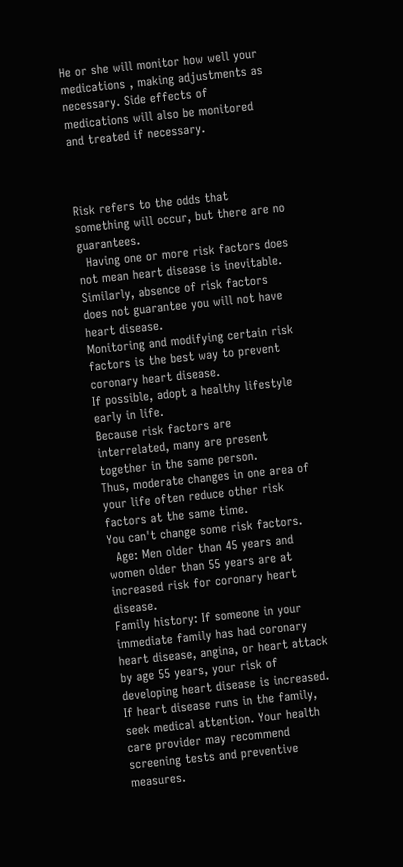He or she will monitor how well your medications , making adjustments as necessary. Side effects of medications will also be monitored and treated if necessary.



Risk refers to the odds that something will occur, but there are no guarantees.
  Having one or more risk factors does not mean heart disease is inevitable.
Similarly, absence of risk factors does not guarantee you will not have heart disease.
Monitoring and modifying certain risk factors is the best way to prevent coronary heart disease.
If possible, adopt a healthy lifestyle early in life.
Because risk factors are interrelated, many are present together in the same person.
Thus, moderate changes in one area of your life often reduce other risk factors at the same time.
You can't change some risk factors.
  Age: Men older than 45 years and women older than 55 years are at increased risk for coronary heart disease.
Family history: If someone in your immediate family has had coronary heart disease, angina, or heart attack by age 55 years, your risk of developing heart disease is increased. If heart disease runs in the family, seek medical attention. Your health care provider may recommend screening tests and preventive measures.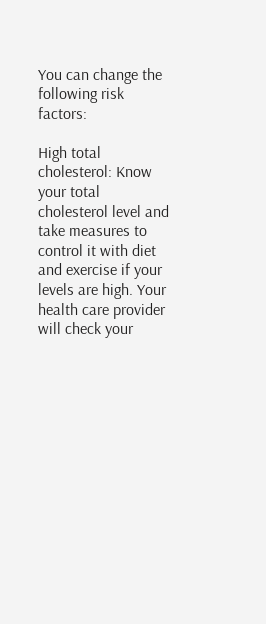You can change the following risk factors:

High total cholesterol: Know your total cholesterol level and take measures to control it with diet and exercise if your levels are high. Your health care provider will check your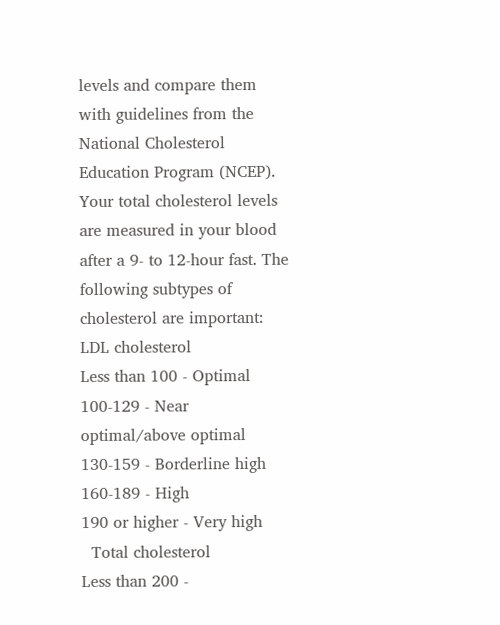levels and compare them with guidelines from the National Cholesterol Education Program (NCEP). Your total cholesterol levels are measured in your blood after a 9- to 12-hour fast. The following subtypes of cholesterol are important:
LDL cholesterol
Less than 100 - Optimal
100-129 - Near optimal/above optimal
130-159 - Borderline high
160-189 - High
190 or higher - Very high
  Total cholesterol
Less than 200 -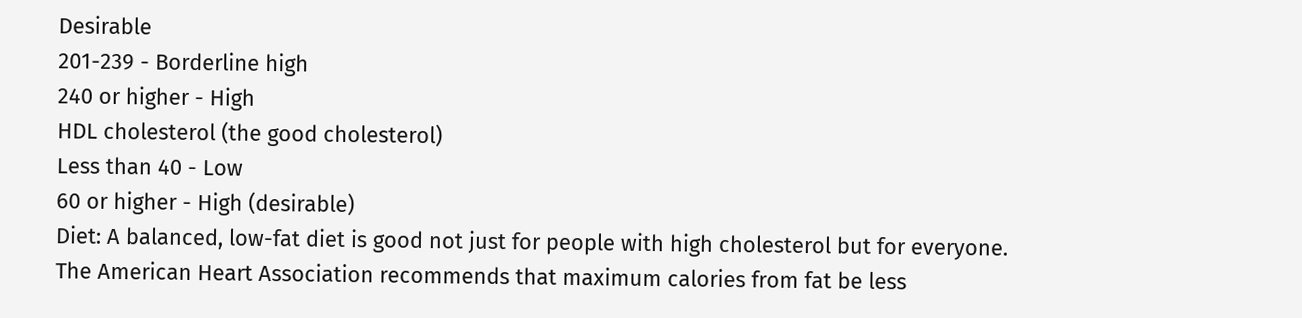Desirable
201-239 - Borderline high
240 or higher - High
HDL cholesterol (the good cholesterol)
Less than 40 - Low
60 or higher - High (desirable)
Diet: A balanced, low-fat diet is good not just for people with high cholesterol but for everyone.
The American Heart Association recommends that maximum calories from fat be less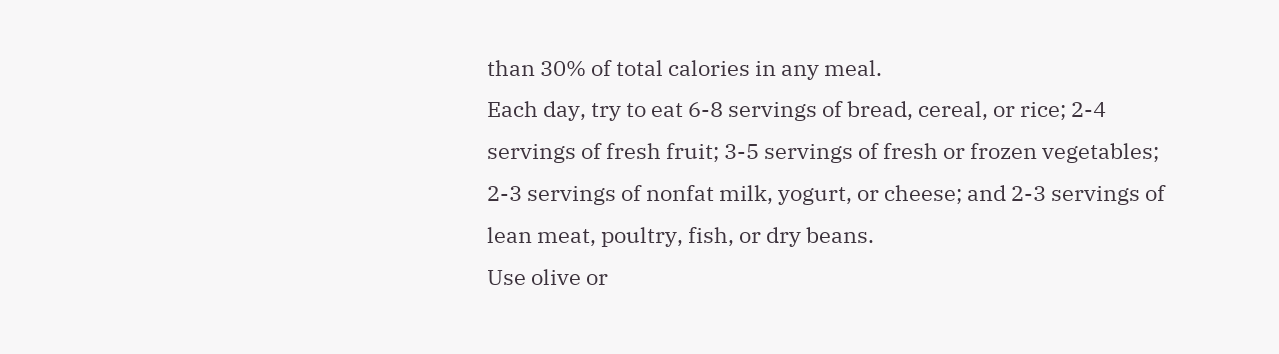than 30% of total calories in any meal.
Each day, try to eat 6-8 servings of bread, cereal, or rice; 2-4 servings of fresh fruit; 3-5 servings of fresh or frozen vegetables; 2-3 servings of nonfat milk, yogurt, or cheese; and 2-3 servings of lean meat, poultry, fish, or dry beans.
Use olive or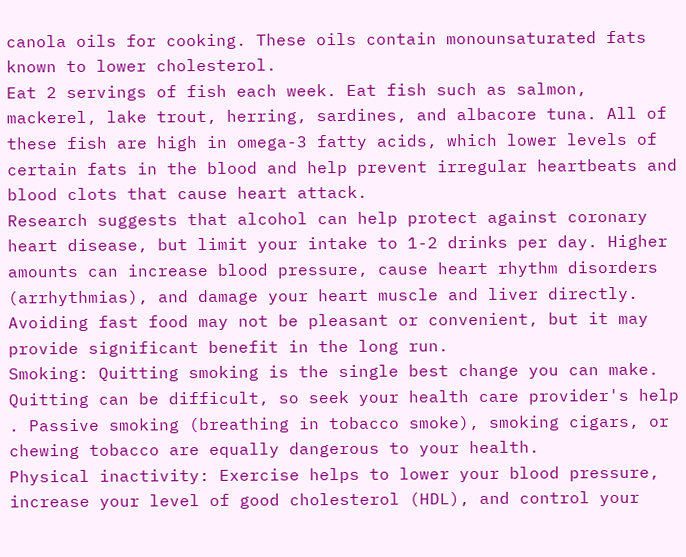canola oils for cooking. These oils contain monounsaturated fats known to lower cholesterol.
Eat 2 servings of fish each week. Eat fish such as salmon, mackerel, lake trout, herring, sardines, and albacore tuna. All of these fish are high in omega-3 fatty acids, which lower levels of certain fats in the blood and help prevent irregular heartbeats and blood clots that cause heart attack.
Research suggests that alcohol can help protect against coronary heart disease, but limit your intake to 1-2 drinks per day. Higher amounts can increase blood pressure, cause heart rhythm disorders (arrhythmias), and damage your heart muscle and liver directly.
Avoiding fast food may not be pleasant or convenient, but it may provide significant benefit in the long run.
Smoking: Quitting smoking is the single best change you can make.
Quitting can be difficult, so seek your health care provider's help
. Passive smoking (breathing in tobacco smoke), smoking cigars, or chewing tobacco are equally dangerous to your health.
Physical inactivity: Exercise helps to lower your blood pressure, increase your level of good cholesterol (HDL), and control your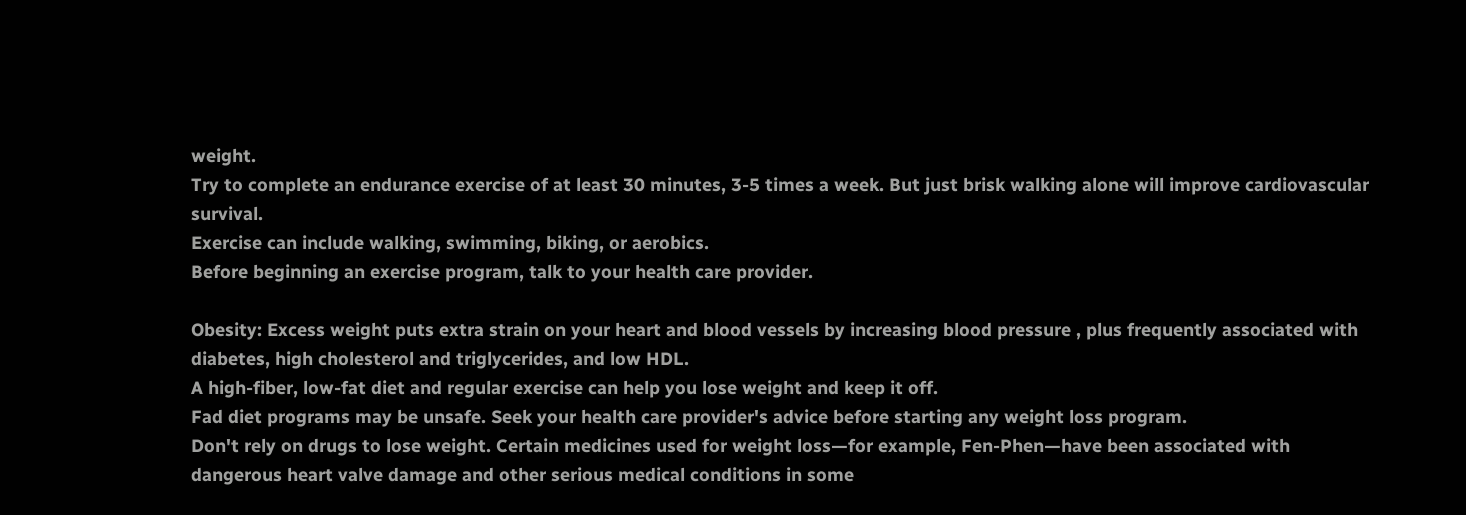weight.
Try to complete an endurance exercise of at least 30 minutes, 3-5 times a week. But just brisk walking alone will improve cardiovascular survival.
Exercise can include walking, swimming, biking, or aerobics.
Before beginning an exercise program, talk to your health care provider.

Obesity: Excess weight puts extra strain on your heart and blood vessels by increasing blood pressure , plus frequently associated with diabetes, high cholesterol and triglycerides, and low HDL.
A high-fiber, low-fat diet and regular exercise can help you lose weight and keep it off.
Fad diet programs may be unsafe. Seek your health care provider's advice before starting any weight loss program.
Don't rely on drugs to lose weight. Certain medicines used for weight loss—for example, Fen-Phen—have been associated with dangerous heart valve damage and other serious medical conditions in some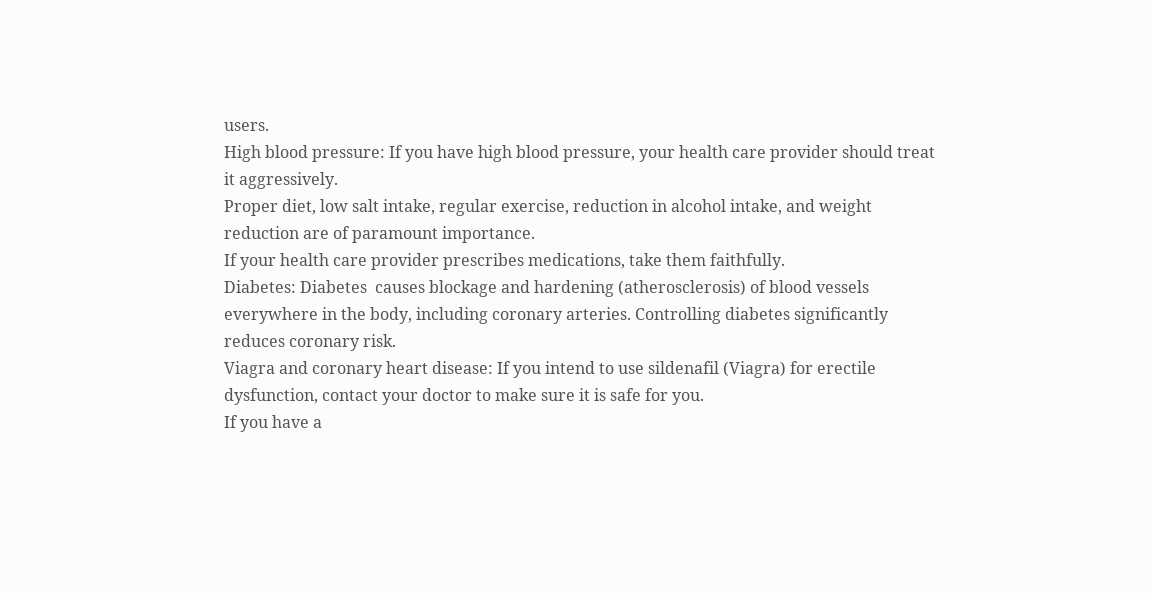users.
High blood pressure: If you have high blood pressure, your health care provider should treat it aggressively.
Proper diet, low salt intake, regular exercise, reduction in alcohol intake, and weight reduction are of paramount importance.
If your health care provider prescribes medications, take them faithfully.
Diabetes: Diabetes  causes blockage and hardening (atherosclerosis) of blood vessels everywhere in the body, including coronary arteries. Controlling diabetes significantly reduces coronary risk.
Viagra and coronary heart disease: If you intend to use sildenafil (Viagra) for erectile dysfunction, contact your doctor to make sure it is safe for you.
If you have a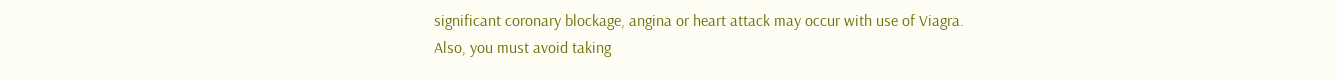significant coronary blockage, angina or heart attack may occur with use of Viagra.
Also, you must avoid taking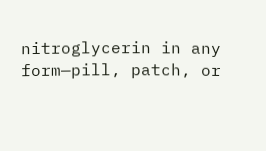nitroglycerin in any form—pill, patch, or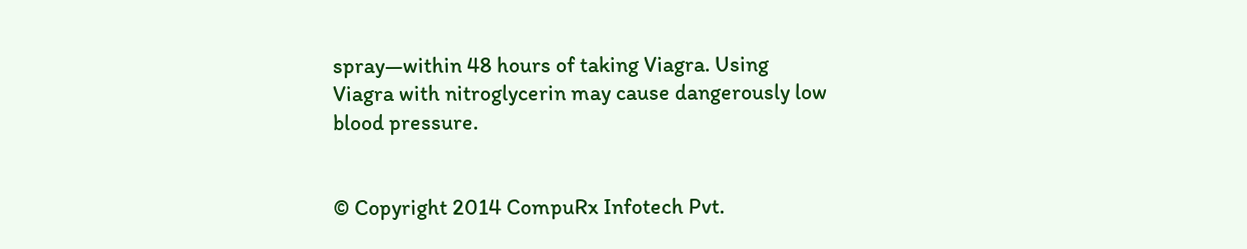spray—within 48 hours of taking Viagra. Using Viagra with nitroglycerin may cause dangerously low blood pressure.


© Copyright 2014 CompuRx Infotech Pvt.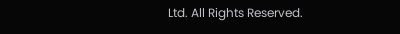Ltd. All Rights Reserved.